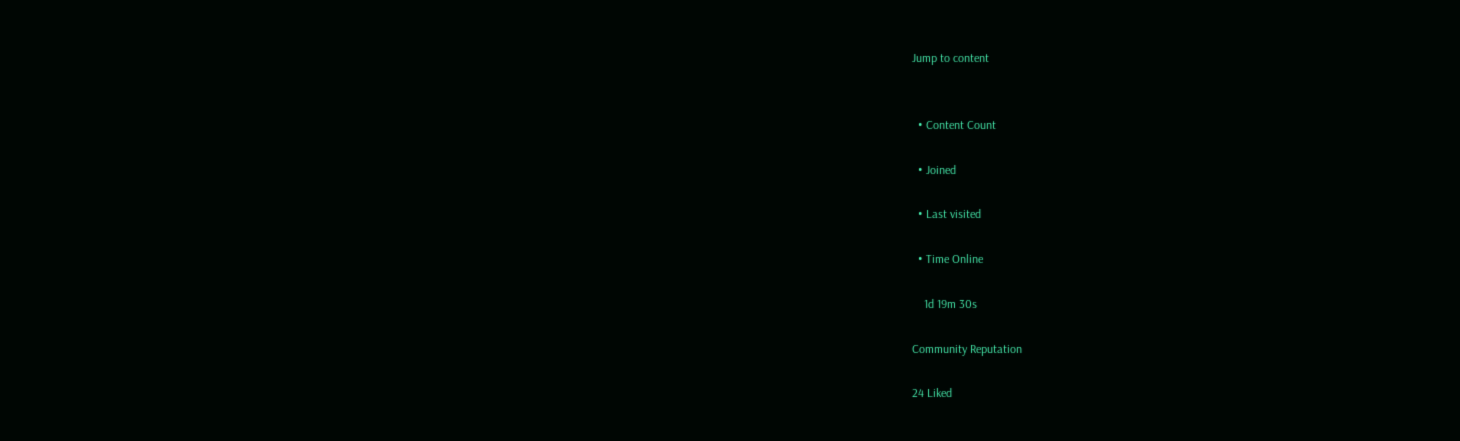Jump to content


  • Content Count

  • Joined

  • Last visited

  • Time Online

    1d 19m 30s

Community Reputation

24 Liked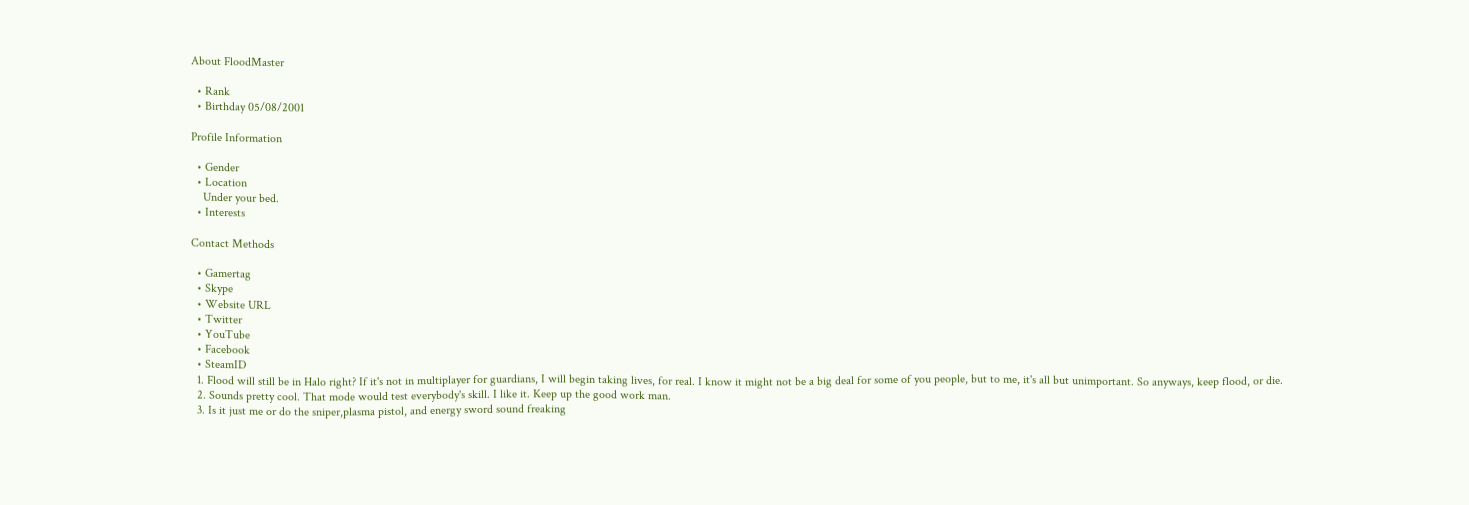About FloodMaster

  • Rank
  • Birthday 05/08/2001

Profile Information

  • Gender
  • Location
    Under your bed.
  • Interests

Contact Methods

  • Gamertag
  • Skype
  • Website URL
  • Twitter
  • YouTube
  • Facebook
  • SteamID
  1. Flood will still be in Halo right? If it's not in multiplayer for guardians, I will begin taking lives, for real. I know it might not be a big deal for some of you people, but to me, it's all but unimportant. So anyways, keep flood, or die.
  2. Sounds pretty cool. That mode would test everybody's skill. I like it. Keep up the good work man.
  3. Is it just me or do the sniper,plasma pistol, and energy sword sound freaking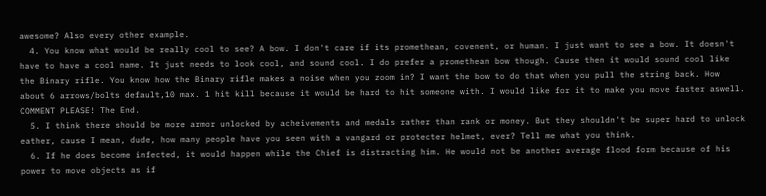awesome? Also every other example.
  4. You know what would be really cool to see? A bow. I don't care if its promethean, covenent, or human. I just want to see a bow. It doesn't have to have a cool name. It just needs to look cool, and sound cool. I do prefer a promethean bow though. Cause then it would sound cool like the Binary rifle. You know how the Binary rifle makes a noise when you zoom in? I want the bow to do that when you pull the string back. How about 6 arrows/bolts default,10 max. 1 hit kill because it would be hard to hit someone with. I would like for it to make you move faster aswell. COMMENT PLEASE! The End.
  5. I think there should be more armor unlocked by acheivements and medals rather than rank or money. But they shouldn't be super hard to unlock eather, cause I mean, dude, how many people have you seen with a vangard or protecter helmet, ever? Tell me what you think.
  6. If he does become infected, it would happen while the Chief is distracting him. He would not be another average flood form because of his power to move objects as if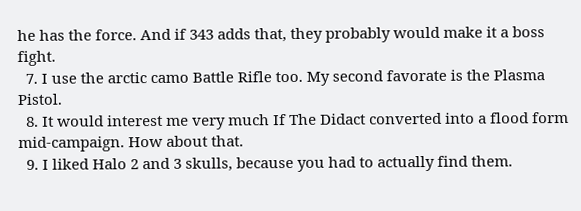he has the force. And if 343 adds that, they probably would make it a boss fight.
  7. I use the arctic camo Battle Rifle too. My second favorate is the Plasma Pistol.
  8. It would interest me very much If The Didact converted into a flood form mid-campaign. How about that.
  9. I liked Halo 2 and 3 skulls, because you had to actually find them.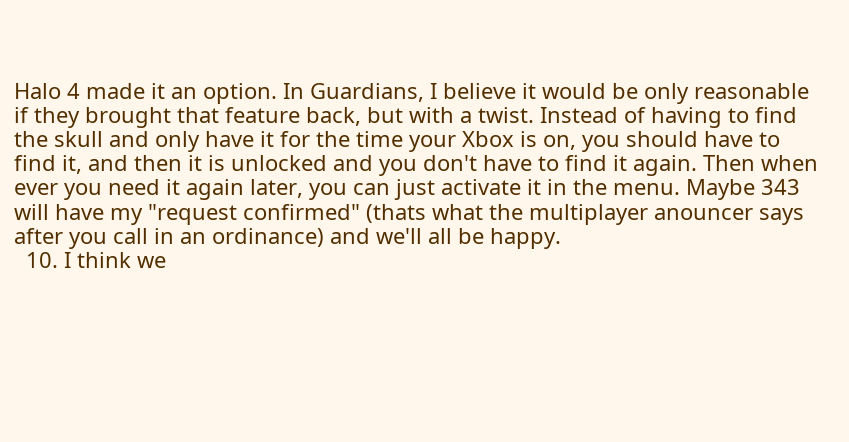Halo 4 made it an option. In Guardians, I believe it would be only reasonable if they brought that feature back, but with a twist. Instead of having to find the skull and only have it for the time your Xbox is on, you should have to find it, and then it is unlocked and you don't have to find it again. Then when ever you need it again later, you can just activate it in the menu. Maybe 343 will have my "request confirmed" (thats what the multiplayer anouncer says after you call in an ordinance) and we'll all be happy.
  10. I think we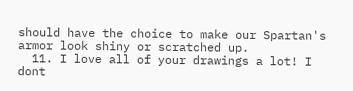should have the choice to make our Spartan's armor look shiny or scratched up.
  11. I love all of your drawings a lot! I dont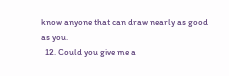know anyone that can draw nearly as good as you.
  12. Could you give me a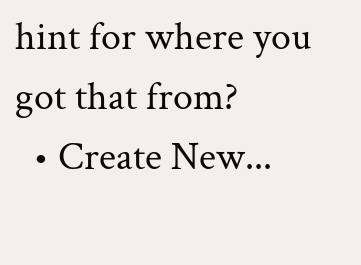hint for where you got that from?
  • Create New...